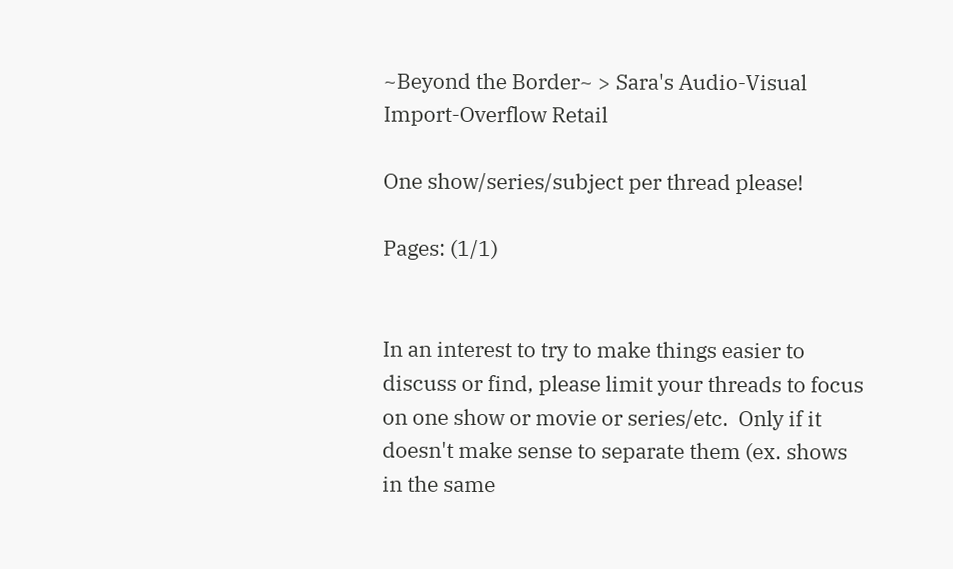~Beyond the Border~ > Sara's Audio-Visual Import-Overflow Retail

One show/series/subject per thread please!

Pages: (1/1)


In an interest to try to make things easier to discuss or find, please limit your threads to focus on one show or movie or series/etc.  Only if it doesn't make sense to separate them (ex. shows in the same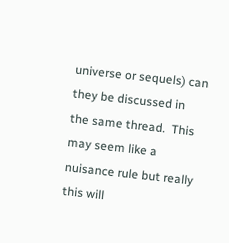universe or sequels) can they be discussed in the same thread.  This may seem like a nuisance rule but really this will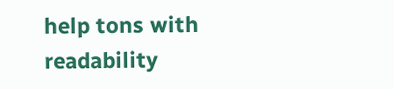help tons with readability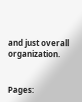and just overall organization.


Pages: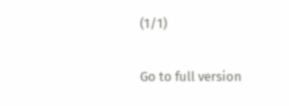(1/1)

Go to full version